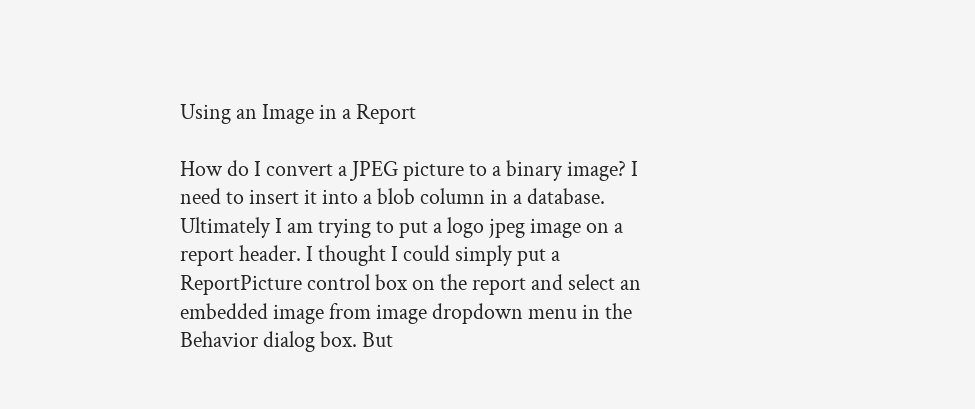Using an Image in a Report

How do I convert a JPEG picture to a binary image? I need to insert it into a blob column in a database. Ultimately I am trying to put a logo jpeg image on a report header. I thought I could simply put a ReportPicture control box on the report and select an embedded image from image dropdown menu in the Behavior dialog box. But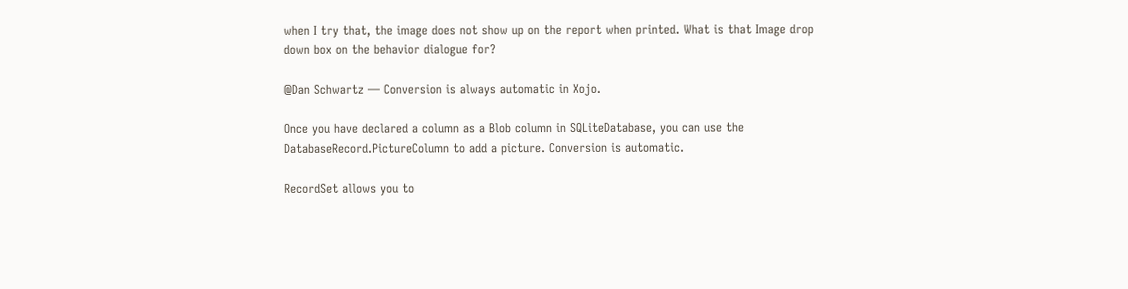when I try that, the image does not show up on the report when printed. What is that Image drop down box on the behavior dialogue for?

@Dan Schwartz — Conversion is always automatic in Xojo.

Once you have declared a column as a Blob column in SQLiteDatabase, you can use the DatabaseRecord.PictureColumn to add a picture. Conversion is automatic.

RecordSet allows you to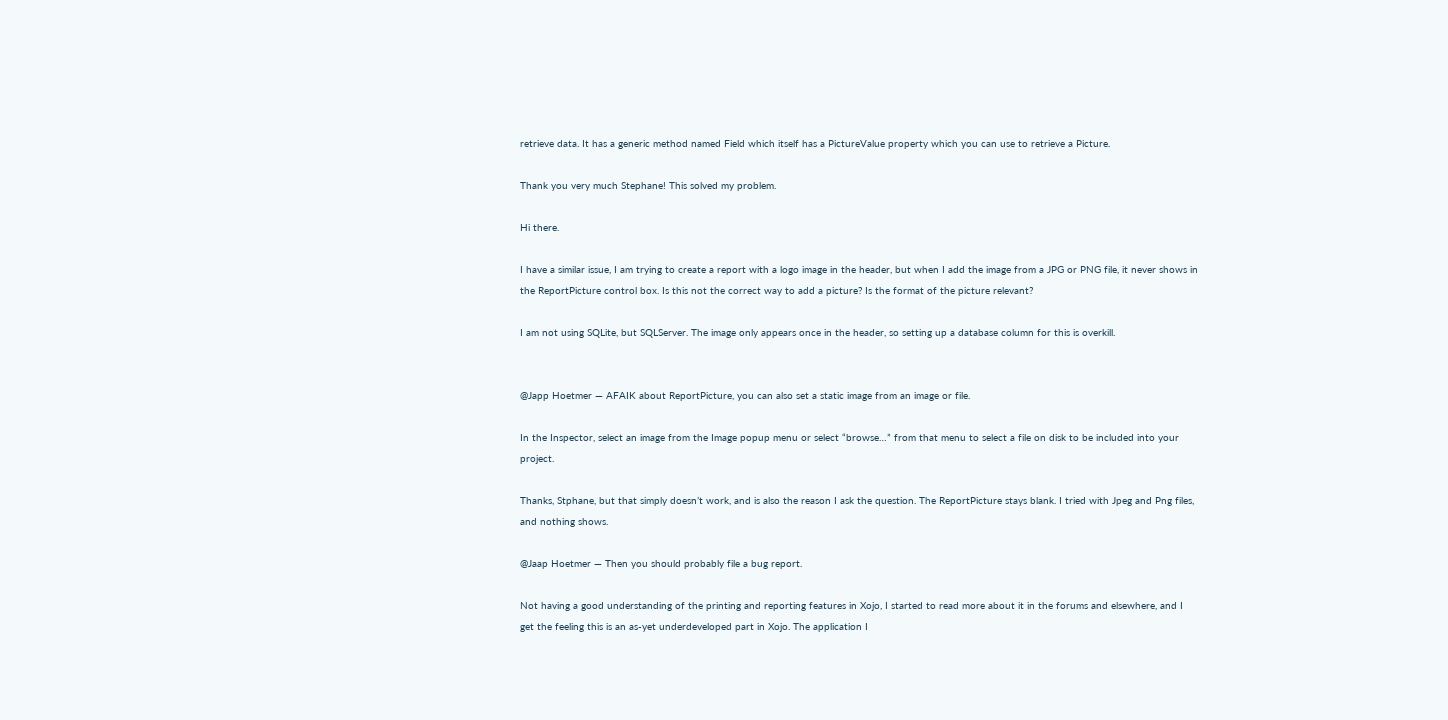retrieve data. It has a generic method named Field which itself has a PictureValue property which you can use to retrieve a Picture.

Thank you very much Stephane! This solved my problem.

Hi there.

I have a similar issue, I am trying to create a report with a logo image in the header, but when I add the image from a JPG or PNG file, it never shows in the ReportPicture control box. Is this not the correct way to add a picture? Is the format of the picture relevant?

I am not using SQLite, but SQLServer. The image only appears once in the header, so setting up a database column for this is overkill.


@Japp Hoetmer — AFAIK about ReportPicture, you can also set a static image from an image or file.

In the Inspector, select an image from the Image popup menu or select “browse…” from that menu to select a file on disk to be included into your project.

Thanks, Stphane, but that simply doesn’t work, and is also the reason I ask the question. The ReportPicture stays blank. I tried with Jpeg and Png files, and nothing shows.

@Jaap Hoetmer — Then you should probably file a bug report.

Not having a good understanding of the printing and reporting features in Xojo, I started to read more about it in the forums and elsewhere, and I get the feeling this is an as-yet underdeveloped part in Xojo. The application I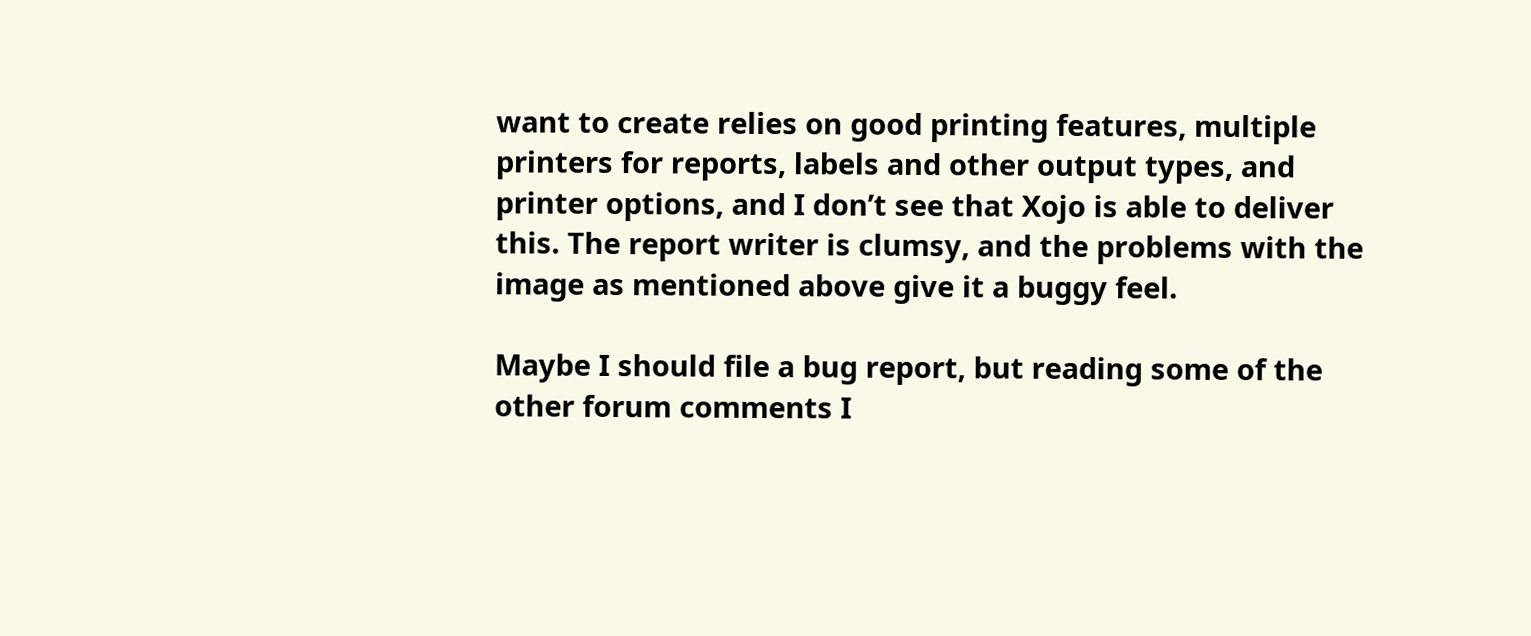want to create relies on good printing features, multiple printers for reports, labels and other output types, and printer options, and I don’t see that Xojo is able to deliver this. The report writer is clumsy, and the problems with the image as mentioned above give it a buggy feel.

Maybe I should file a bug report, but reading some of the other forum comments I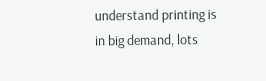understand printing is in big demand, lots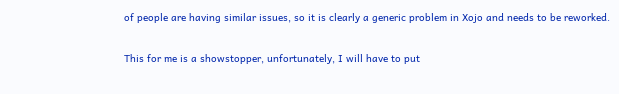of people are having similar issues, so it is clearly a generic problem in Xojo and needs to be reworked.

This for me is a showstopper, unfortunately, I will have to put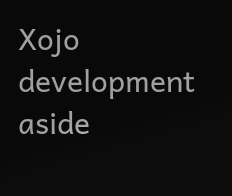Xojo development aside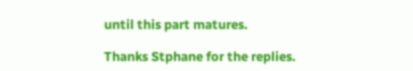until this part matures.

Thanks Stphane for the replies.